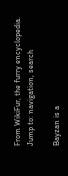From WikiFur, the furry encyclopedia.
Jump to: navigation, search

Bayzan is a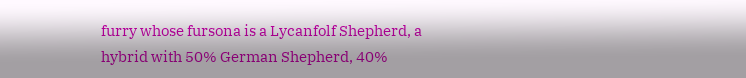furry whose fursona is a Lycanfolf Shepherd, a hybrid with 50% German Shepherd, 40%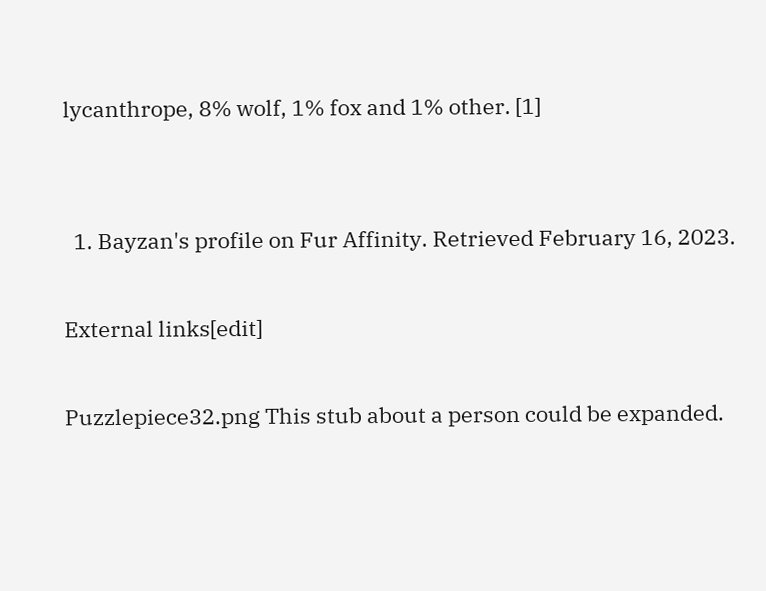lycanthrope, 8% wolf, 1% fox and 1% other. [1]


  1. Bayzan's profile on Fur Affinity. Retrieved February 16, 2023.

External links[edit]

Puzzlepiece32.png This stub about a person could be expanded.